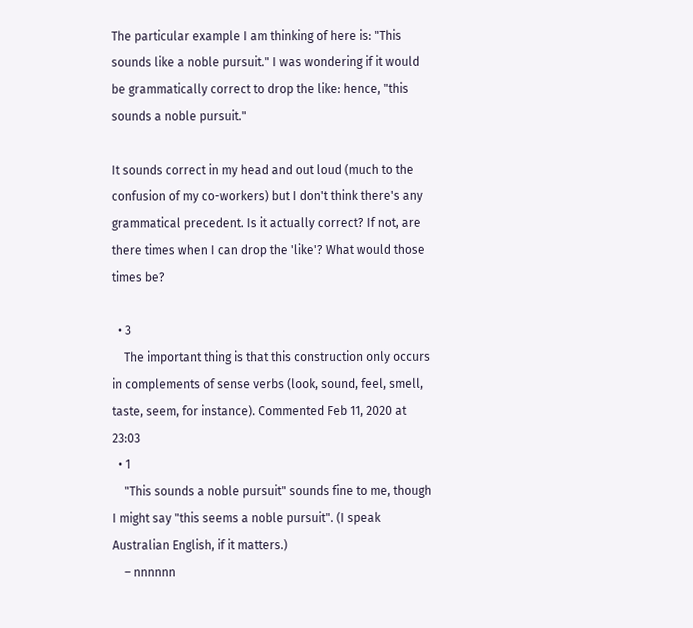The particular example I am thinking of here is: "This sounds like a noble pursuit." I was wondering if it would be grammatically correct to drop the like: hence, "this sounds a noble pursuit."

It sounds correct in my head and out loud (much to the confusion of my co-workers) but I don't think there's any grammatical precedent. Is it actually correct? If not, are there times when I can drop the 'like'? What would those times be?

  • 3
    The important thing is that this construction only occurs in complements of sense verbs (look, sound, feel, smell, taste, seem, for instance). Commented Feb 11, 2020 at 23:03
  • 1
    "This sounds a noble pursuit" sounds fine to me, though I might say "this seems a noble pursuit". (I speak Australian English, if it matters.)
    – nnnnnn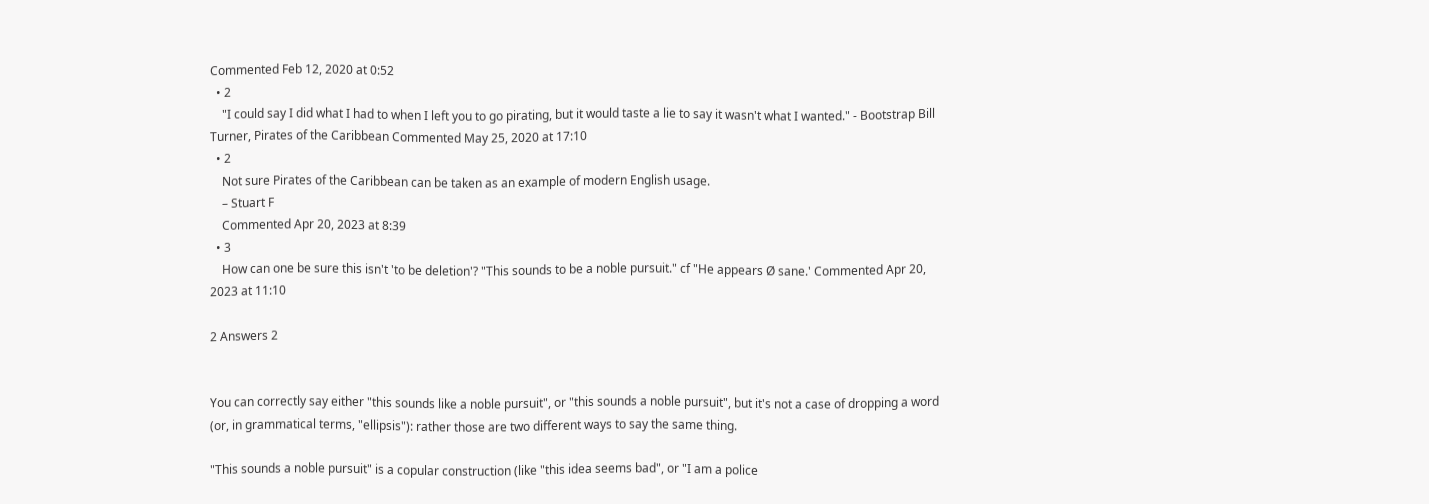Commented Feb 12, 2020 at 0:52
  • 2
    "I could say I did what I had to when I left you to go pirating, but it would taste a lie to say it wasn't what I wanted." - Bootstrap Bill Turner, Pirates of the Caribbean Commented May 25, 2020 at 17:10
  • 2
    Not sure Pirates of the Caribbean can be taken as an example of modern English usage.
    – Stuart F
    Commented Apr 20, 2023 at 8:39
  • 3
    How can one be sure this isn't 'to be deletion'? "This sounds to be a noble pursuit." cf "He appears Ø sane.' Commented Apr 20, 2023 at 11:10

2 Answers 2


You can correctly say either "this sounds like a noble pursuit", or "this sounds a noble pursuit", but it's not a case of dropping a word (or, in grammatical terms, "ellipsis"): rather those are two different ways to say the same thing.

"This sounds a noble pursuit" is a copular construction (like "this idea seems bad", or "I am a police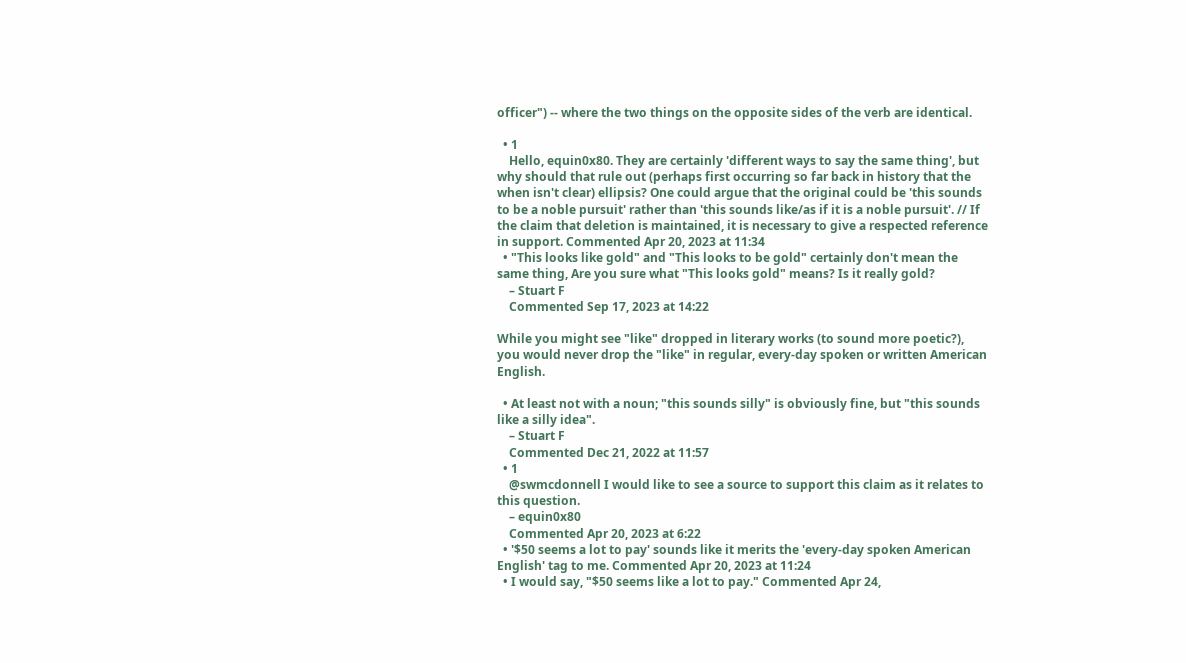officer") -- where the two things on the opposite sides of the verb are identical.

  • 1
    Hello, equin0x80. They are certainly 'different ways to say the same thing', but why should that rule out (perhaps first occurring so far back in history that the when isn't clear) ellipsis? One could argue that the original could be 'this sounds to be a noble pursuit' rather than 'this sounds like/as if it is a noble pursuit'. // If the claim that deletion is maintained, it is necessary to give a respected reference in support. Commented Apr 20, 2023 at 11:34
  • "This looks like gold" and "This looks to be gold" certainly don't mean the same thing, Are you sure what "This looks gold" means? Is it really gold?
    – Stuart F
    Commented Sep 17, 2023 at 14:22

While you might see "like" dropped in literary works (to sound more poetic?), you would never drop the "like" in regular, every-day spoken or written American English.

  • At least not with a noun; "this sounds silly" is obviously fine, but "this sounds like a silly idea".
    – Stuart F
    Commented Dec 21, 2022 at 11:57
  • 1
    @swmcdonnell I would like to see a source to support this claim as it relates to this question.
    – equin0x80
    Commented Apr 20, 2023 at 6:22
  • '$50 seems a lot to pay' sounds like it merits the 'every-day spoken American English' tag to me. Commented Apr 20, 2023 at 11:24
  • I would say, "$50 seems like a lot to pay." Commented Apr 24,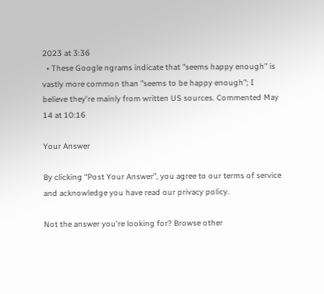2023 at 3:36
  • These Google ngrams indicate that "seems happy enough" is vastly more common than "seems to be happy enough"; I believe they're mainly from written US sources. Commented May 14 at 10:16

Your Answer

By clicking “Post Your Answer”, you agree to our terms of service and acknowledge you have read our privacy policy.

Not the answer you're looking for? Browse other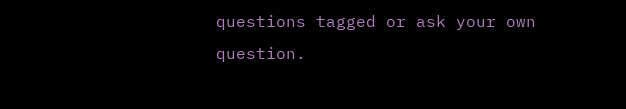questions tagged or ask your own question.